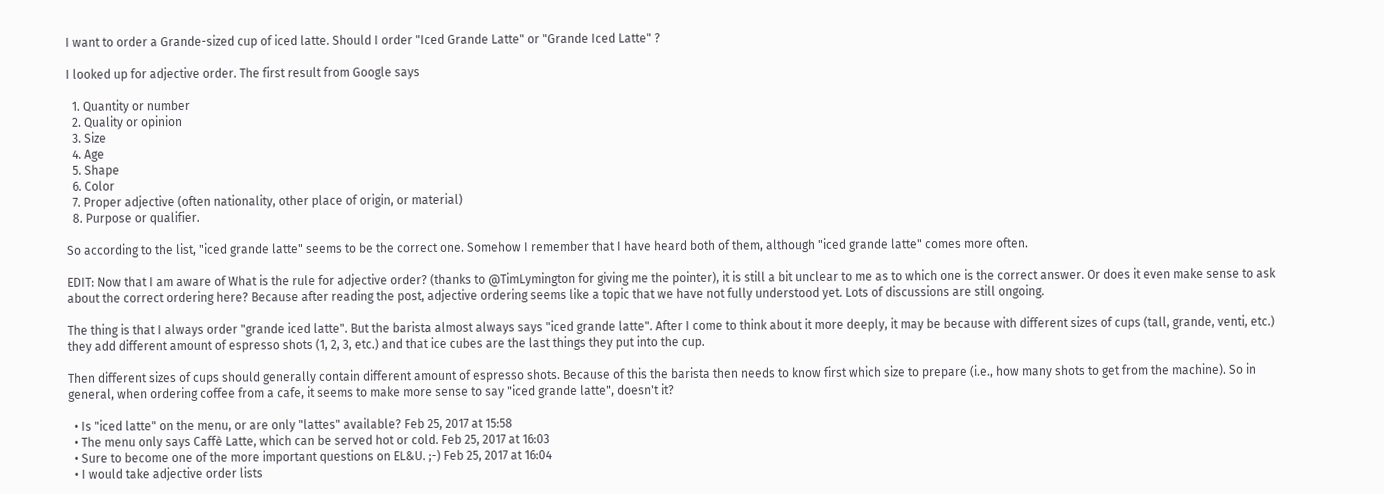I want to order a Grande-sized cup of iced latte. Should I order "Iced Grande Latte" or "Grande Iced Latte" ?

I looked up for adjective order. The first result from Google says

  1. Quantity or number
  2. Quality or opinion
  3. Size
  4. Age
  5. Shape
  6. Color
  7. Proper adjective (often nationality, other place of origin, or material)
  8. Purpose or qualifier.

So according to the list, "iced grande latte" seems to be the correct one. Somehow I remember that I have heard both of them, although "iced grande latte" comes more often.

EDIT: Now that I am aware of What is the rule for adjective order? (thanks to @TimLymington for giving me the pointer), it is still a bit unclear to me as to which one is the correct answer. Or does it even make sense to ask about the correct ordering here? Because after reading the post, adjective ordering seems like a topic that we have not fully understood yet. Lots of discussions are still ongoing.

The thing is that I always order "grande iced latte". But the barista almost always says "iced grande latte". After I come to think about it more deeply, it may be because with different sizes of cups (tall, grande, venti, etc.) they add different amount of espresso shots (1, 2, 3, etc.) and that ice cubes are the last things they put into the cup.

Then different sizes of cups should generally contain different amount of espresso shots. Because of this the barista then needs to know first which size to prepare (i.e., how many shots to get from the machine). So in general, when ordering coffee from a cafe, it seems to make more sense to say "iced grande latte", doesn't it?

  • Is "iced latte" on the menu, or are only "lattes" available? Feb 25, 2017 at 15:58
  • The menu only says Caffè Latte, which can be served hot or cold. Feb 25, 2017 at 16:03
  • Sure to become one of the more important questions on EL&U. ;-) Feb 25, 2017 at 16:04
  • I would take adjective order lists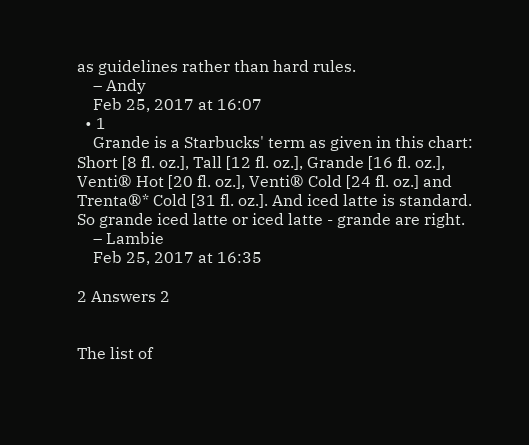as guidelines rather than hard rules.
    – Andy
    Feb 25, 2017 at 16:07
  • 1
    Grande is a Starbucks' term as given in this chart: Short [8 fl. oz.], Tall [12 fl. oz.], Grande [16 fl. oz.], Venti® Hot [20 fl. oz.], Venti® Cold [24 fl. oz.] and Trenta®* Cold [31 fl. oz.]. And iced latte is standard. So grande iced latte or iced latte - grande are right.
    – Lambie
    Feb 25, 2017 at 16:35

2 Answers 2


The list of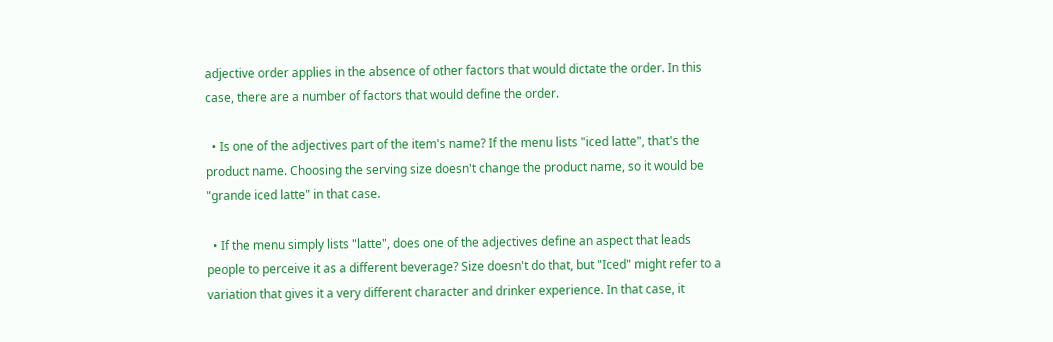adjective order applies in the absence of other factors that would dictate the order. In this case, there are a number of factors that would define the order.

  • Is one of the adjectives part of the item's name? If the menu lists "iced latte", that's the product name. Choosing the serving size doesn't change the product name, so it would be "grande iced latte" in that case.

  • If the menu simply lists "latte", does one of the adjectives define an aspect that leads people to perceive it as a different beverage? Size doesn't do that, but "Iced" might refer to a variation that gives it a very different character and drinker experience. In that case, it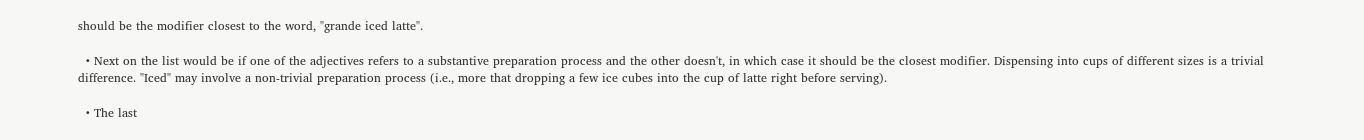should be the modifier closest to the word, "grande iced latte".

  • Next on the list would be if one of the adjectives refers to a substantive preparation process and the other doesn't, in which case it should be the closest modifier. Dispensing into cups of different sizes is a trivial difference. "Iced" may involve a non-trivial preparation process (i.e., more that dropping a few ice cubes into the cup of latte right before serving).

  • The last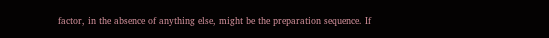factor, in the absence of anything else, might be the preparation sequence. If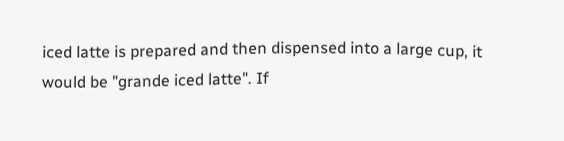iced latte is prepared and then dispensed into a large cup, it would be "grande iced latte". If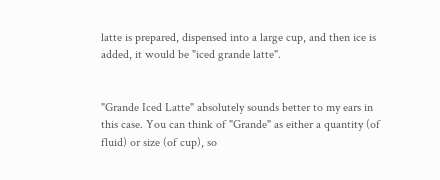latte is prepared, dispensed into a large cup, and then ice is added, it would be "iced grande latte".


"Grande Iced Latte" absolutely sounds better to my ears in this case. You can think of "Grande" as either a quantity (of fluid) or size (of cup), so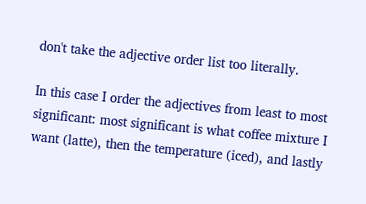don't take the adjective order list too literally.

In this case I order the adjectives from least to most significant: most significant is what coffee mixture I want (latte), then the temperature (iced), and lastly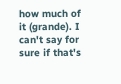how much of it (grande). I can't say for sure if that's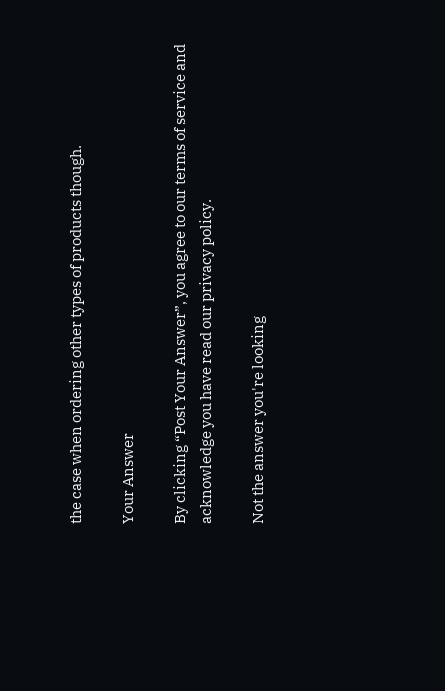the case when ordering other types of products though.

Your Answer

By clicking “Post Your Answer”, you agree to our terms of service and acknowledge you have read our privacy policy.

Not the answer you're looking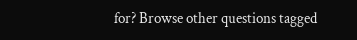for? Browse other questions tagged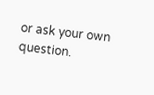or ask your own question.